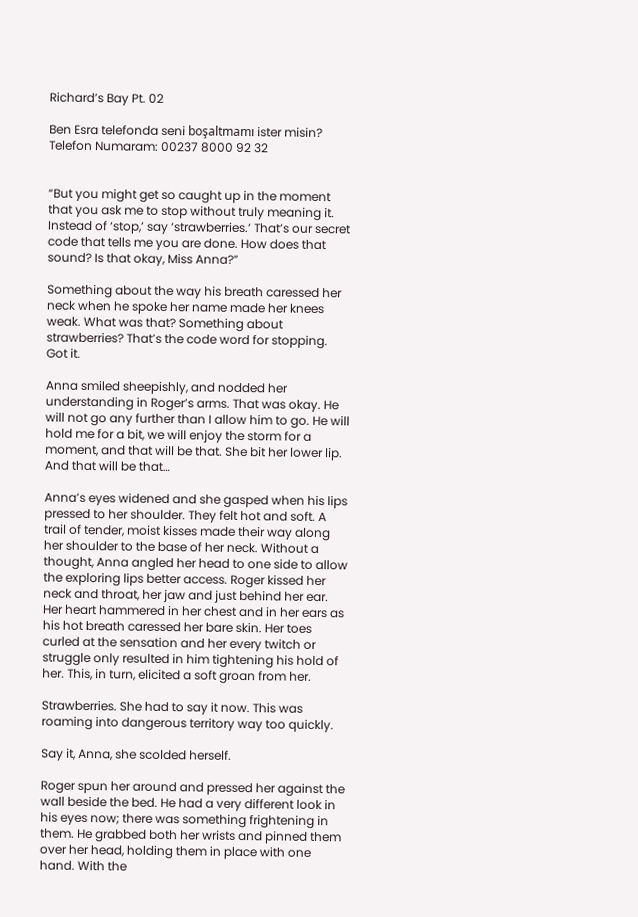Richard’s Bay Pt. 02

Ben Esra telefonda seni boşaltmamı ister misin?
Telefon Numaram: 00237 8000 92 32


“But you might get so caught up in the moment that you ask me to stop without truly meaning it. Instead of ‘stop,’ say ‘strawberries.’ That’s our secret code that tells me you are done. How does that sound? Is that okay, Miss Anna?”

Something about the way his breath caressed her neck when he spoke her name made her knees weak. What was that? Something about strawberries? That’s the code word for stopping. Got it.

Anna smiled sheepishly, and nodded her understanding in Roger’s arms. That was okay. He will not go any further than I allow him to go. He will hold me for a bit, we will enjoy the storm for a moment, and that will be that. She bit her lower lip. And that will be that…

Anna’s eyes widened and she gasped when his lips pressed to her shoulder. They felt hot and soft. A trail of tender, moist kisses made their way along her shoulder to the base of her neck. Without a thought, Anna angled her head to one side to allow the exploring lips better access. Roger kissed her neck and throat, her jaw and just behind her ear. Her heart hammered in her chest and in her ears as his hot breath caressed her bare skin. Her toes curled at the sensation and her every twitch or struggle only resulted in him tightening his hold of her. This, in turn, elicited a soft groan from her.

Strawberries. She had to say it now. This was roaming into dangerous territory way too quickly.

Say it, Anna, she scolded herself.

Roger spun her around and pressed her against the wall beside the bed. He had a very different look in his eyes now; there was something frightening in them. He grabbed both her wrists and pinned them over her head, holding them in place with one hand. With the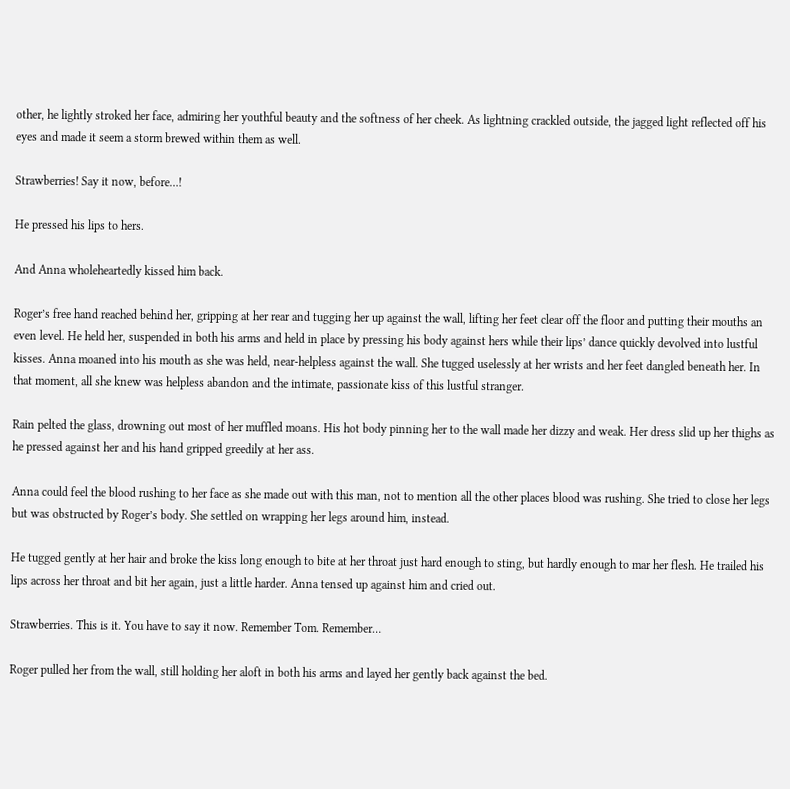other, he lightly stroked her face, admiring her youthful beauty and the softness of her cheek. As lightning crackled outside, the jagged light reflected off his eyes and made it seem a storm brewed within them as well.

Strawberries! Say it now, before…!

He pressed his lips to hers.

And Anna wholeheartedly kissed him back.

Roger’s free hand reached behind her, gripping at her rear and tugging her up against the wall, lifting her feet clear off the floor and putting their mouths an even level. He held her, suspended in both his arms and held in place by pressing his body against hers while their lips’ dance quickly devolved into lustful kisses. Anna moaned into his mouth as she was held, near-helpless against the wall. She tugged uselessly at her wrists and her feet dangled beneath her. In that moment, all she knew was helpless abandon and the intimate, passionate kiss of this lustful stranger.

Rain pelted the glass, drowning out most of her muffled moans. His hot body pinning her to the wall made her dizzy and weak. Her dress slid up her thighs as he pressed against her and his hand gripped greedily at her ass.

Anna could feel the blood rushing to her face as she made out with this man, not to mention all the other places blood was rushing. She tried to close her legs but was obstructed by Roger’s body. She settled on wrapping her legs around him, instead.

He tugged gently at her hair and broke the kiss long enough to bite at her throat just hard enough to sting, but hardly enough to mar her flesh. He trailed his lips across her throat and bit her again, just a little harder. Anna tensed up against him and cried out.

Strawberries. This is it. You have to say it now. Remember Tom. Remember…

Roger pulled her from the wall, still holding her aloft in both his arms and layed her gently back against the bed.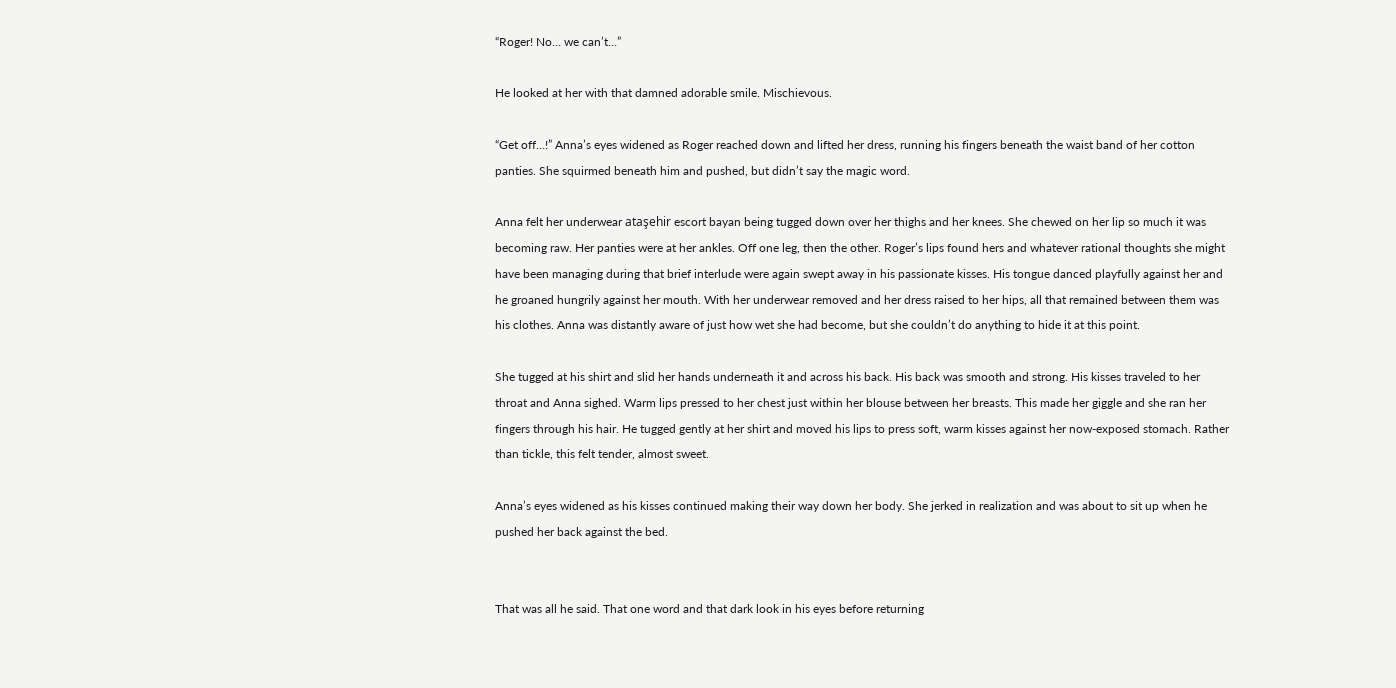“Roger! No… we can’t…”

He looked at her with that damned adorable smile. Mischievous.

“Get off…!” Anna’s eyes widened as Roger reached down and lifted her dress, running his fingers beneath the waist band of her cotton panties. She squirmed beneath him and pushed, but didn’t say the magic word.

Anna felt her underwear ataşehir escort bayan being tugged down over her thighs and her knees. She chewed on her lip so much it was becoming raw. Her panties were at her ankles. Off one leg, then the other. Roger’s lips found hers and whatever rational thoughts she might have been managing during that brief interlude were again swept away in his passionate kisses. His tongue danced playfully against her and he groaned hungrily against her mouth. With her underwear removed and her dress raised to her hips, all that remained between them was his clothes. Anna was distantly aware of just how wet she had become, but she couldn’t do anything to hide it at this point.

She tugged at his shirt and slid her hands underneath it and across his back. His back was smooth and strong. His kisses traveled to her throat and Anna sighed. Warm lips pressed to her chest just within her blouse between her breasts. This made her giggle and she ran her fingers through his hair. He tugged gently at her shirt and moved his lips to press soft, warm kisses against her now-exposed stomach. Rather than tickle, this felt tender, almost sweet.

Anna’s eyes widened as his kisses continued making their way down her body. She jerked in realization and was about to sit up when he pushed her back against the bed.


That was all he said. That one word and that dark look in his eyes before returning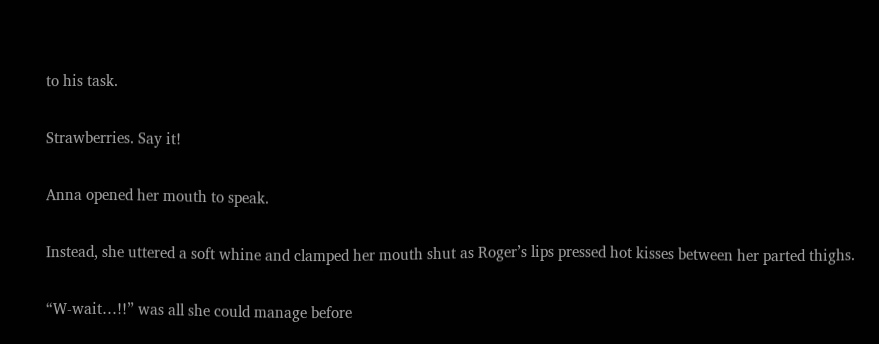to his task.

Strawberries. Say it!

Anna opened her mouth to speak.

Instead, she uttered a soft whine and clamped her mouth shut as Roger’s lips pressed hot kisses between her parted thighs.

“W-wait…!!” was all she could manage before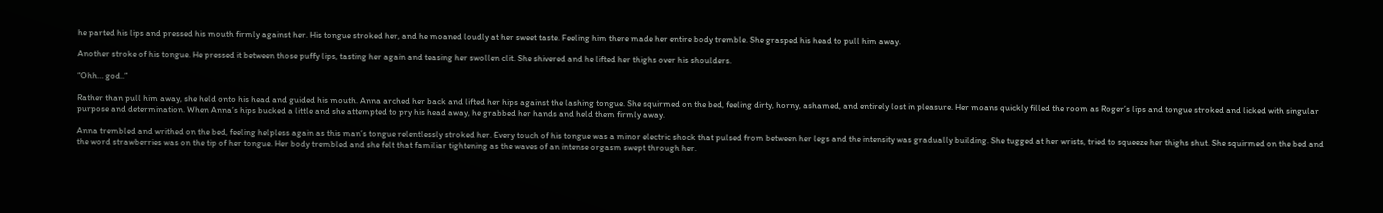he parted his lips and pressed his mouth firmly against her. His tongue stroked her, and he moaned loudly at her sweet taste. Feeling him there made her entire body tremble. She grasped his head to pull him away.

Another stroke of his tongue. He pressed it between those puffy lips, tasting her again and teasing her swollen clit. She shivered and he lifted her thighs over his shoulders.

“Ohh… god..”

Rather than pull him away, she held onto his head and guided his mouth. Anna arched her back and lifted her hips against the lashing tongue. She squirmed on the bed, feeling dirty, horny, ashamed, and entirely lost in pleasure. Her moans quickly filled the room as Roger’s lips and tongue stroked and licked with singular purpose and determination. When Anna’s hips bucked a little and she attempted to pry his head away, he grabbed her hands and held them firmly away.

Anna trembled and writhed on the bed, feeling helpless again as this man’s tongue relentlessly stroked her. Every touch of his tongue was a minor electric shock that pulsed from between her legs and the intensity was gradually building. She tugged at her wrists, tried to squeeze her thighs shut. She squirmed on the bed and the word strawberries was on the tip of her tongue. Her body trembled and she felt that familiar tightening as the waves of an intense orgasm swept through her.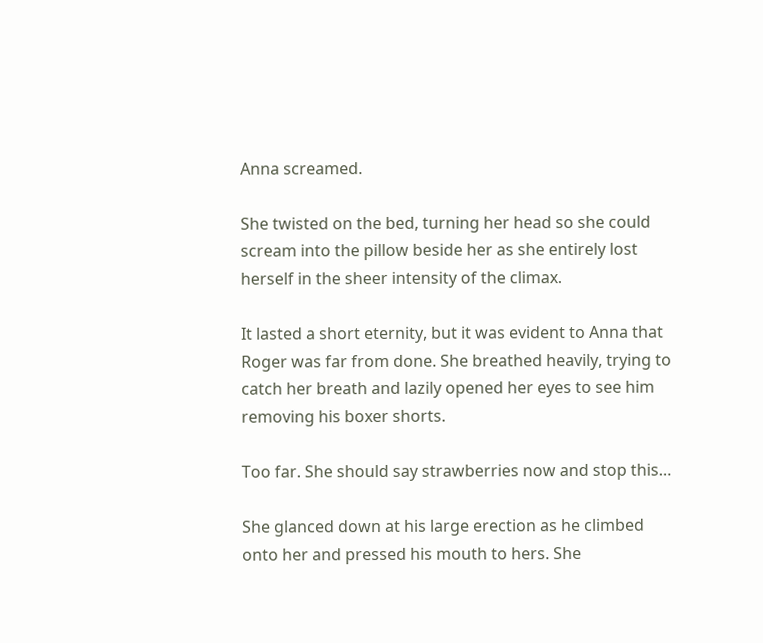Anna screamed.

She twisted on the bed, turning her head so she could scream into the pillow beside her as she entirely lost herself in the sheer intensity of the climax.

It lasted a short eternity, but it was evident to Anna that Roger was far from done. She breathed heavily, trying to catch her breath and lazily opened her eyes to see him removing his boxer shorts.

Too far. She should say strawberries now and stop this…

She glanced down at his large erection as he climbed onto her and pressed his mouth to hers. She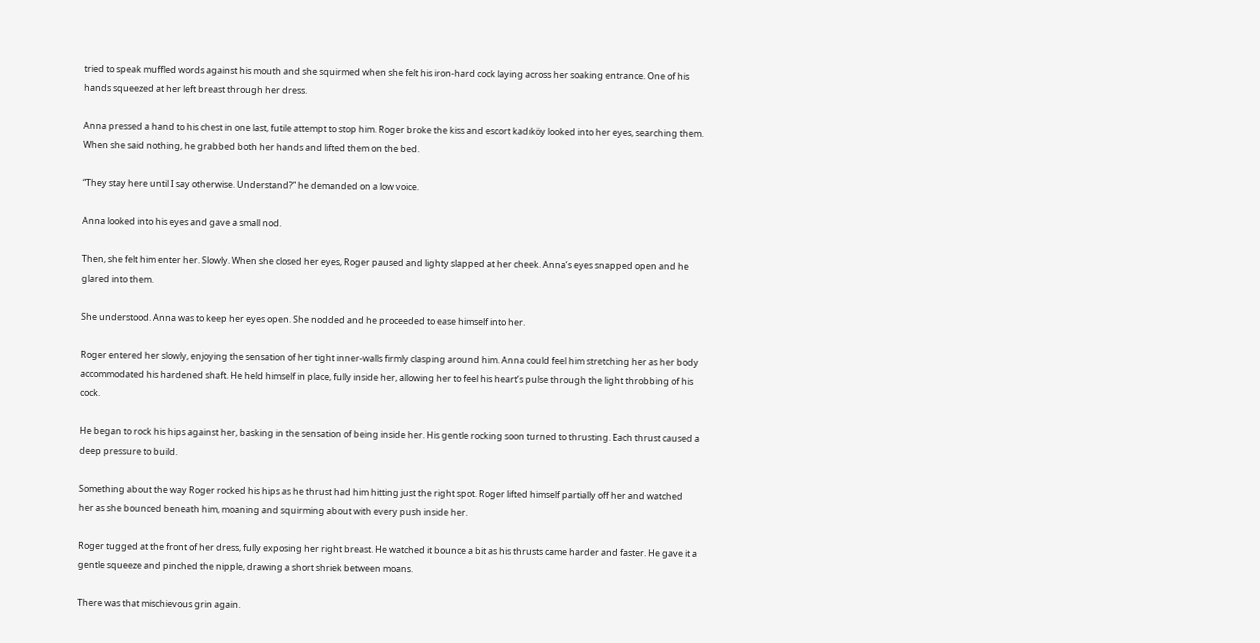tried to speak muffled words against his mouth and she squirmed when she felt his iron-hard cock laying across her soaking entrance. One of his hands squeezed at her left breast through her dress.

Anna pressed a hand to his chest in one last, futile attempt to stop him. Roger broke the kiss and escort kadıköy looked into her eyes, searching them. When she said nothing, he grabbed both her hands and lifted them on the bed.

“They stay here until I say otherwise. Understand?” he demanded on a low voice.

Anna looked into his eyes and gave a small nod.

Then, she felt him enter her. Slowly. When she closed her eyes, Roger paused and lighty slapped at her cheek. Anna’s eyes snapped open and he glared into them.

She understood. Anna was to keep her eyes open. She nodded and he proceeded to ease himself into her.

Roger entered her slowly, enjoying the sensation of her tight inner-walls firmly clasping around him. Anna could feel him stretching her as her body accommodated his hardened shaft. He held himself in place, fully inside her, allowing her to feel his heart’s pulse through the light throbbing of his cock.

He began to rock his hips against her, basking in the sensation of being inside her. His gentle rocking soon turned to thrusting. Each thrust caused a deep pressure to build.

Something about the way Roger rocked his hips as he thrust had him hitting just the right spot. Roger lifted himself partially off her and watched her as she bounced beneath him, moaning and squirming about with every push inside her.

Roger tugged at the front of her dress, fully exposing her right breast. He watched it bounce a bit as his thrusts came harder and faster. He gave it a gentle squeeze and pinched the nipple, drawing a short shriek between moans.

There was that mischievous grin again.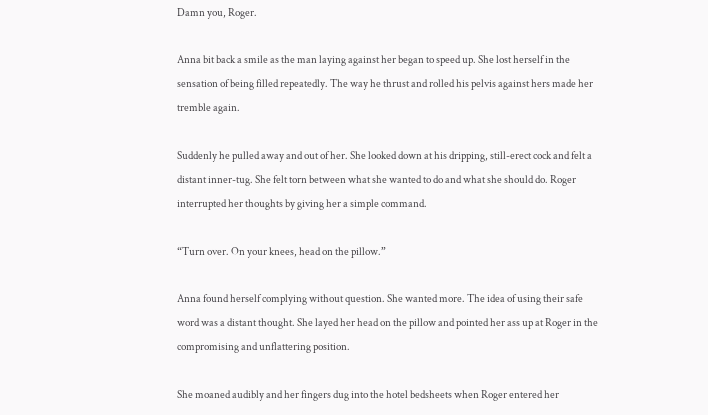Damn you, Roger.

Anna bit back a smile as the man laying against her began to speed up. She lost herself in the sensation of being filled repeatedly. The way he thrust and rolled his pelvis against hers made her tremble again.

Suddenly he pulled away and out of her. She looked down at his dripping, still-erect cock and felt a distant inner-tug. She felt torn between what she wanted to do and what she should do. Roger interrupted her thoughts by giving her a simple command.

“Turn over. On your knees, head on the pillow.”

Anna found herself complying without question. She wanted more. The idea of using their safe word was a distant thought. She layed her head on the pillow and pointed her ass up at Roger in the compromising and unflattering position.

She moaned audibly and her fingers dug into the hotel bedsheets when Roger entered her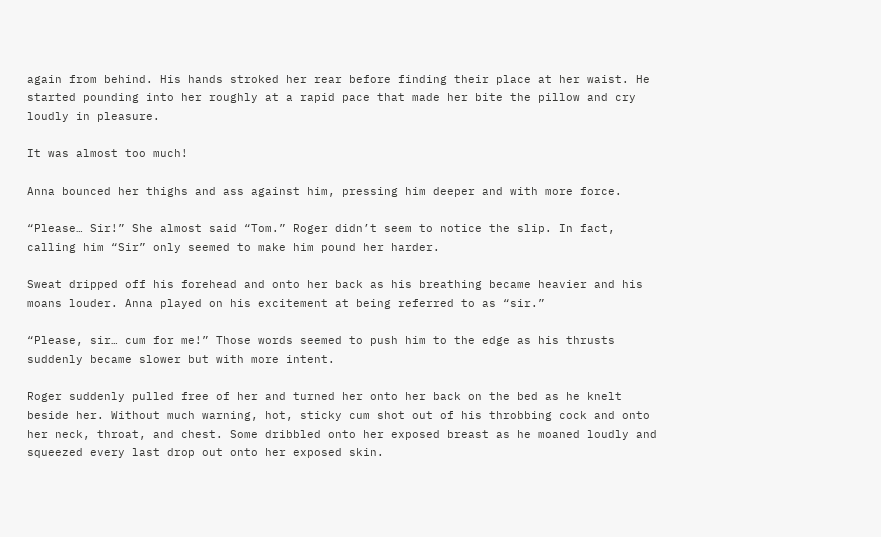again from behind. His hands stroked her rear before finding their place at her waist. He started pounding into her roughly at a rapid pace that made her bite the pillow and cry loudly in pleasure.

It was almost too much!

Anna bounced her thighs and ass against him, pressing him deeper and with more force.

“Please… Sir!” She almost said “Tom.” Roger didn’t seem to notice the slip. In fact, calling him “Sir” only seemed to make him pound her harder.

Sweat dripped off his forehead and onto her back as his breathing became heavier and his moans louder. Anna played on his excitement at being referred to as “sir.”

“Please, sir… cum for me!” Those words seemed to push him to the edge as his thrusts suddenly became slower but with more intent.

Roger suddenly pulled free of her and turned her onto her back on the bed as he knelt beside her. Without much warning, hot, sticky cum shot out of his throbbing cock and onto her neck, throat, and chest. Some dribbled onto her exposed breast as he moaned loudly and squeezed every last drop out onto her exposed skin.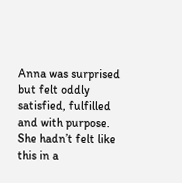Anna was surprised but felt oddly satisfied, fulfilled and with purpose. She hadn’t felt like this in a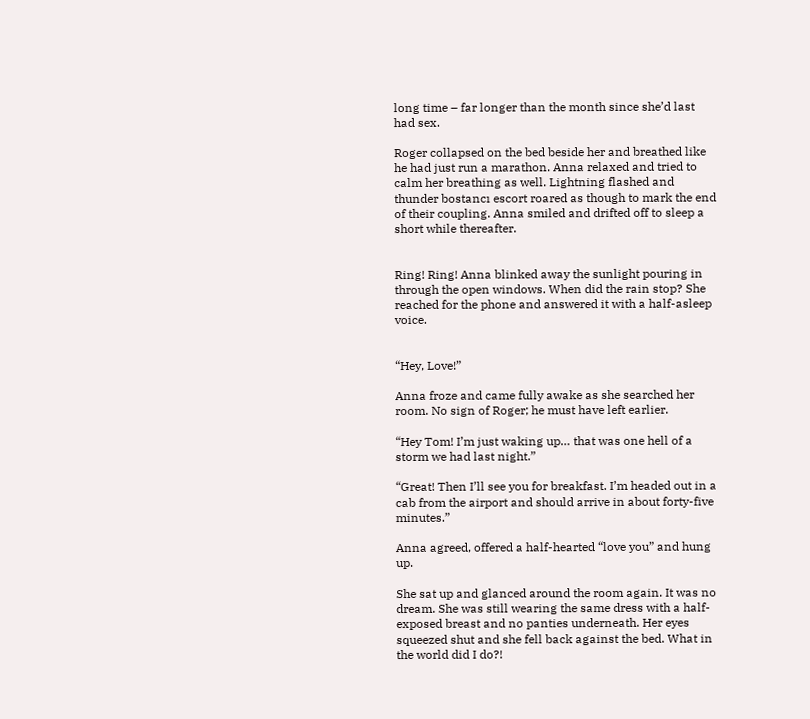long time – far longer than the month since she’d last had sex.

Roger collapsed on the bed beside her and breathed like he had just run a marathon. Anna relaxed and tried to calm her breathing as well. Lightning flashed and thunder bostancı escort roared as though to mark the end of their coupling. Anna smiled and drifted off to sleep a short while thereafter.


Ring! Ring! Anna blinked away the sunlight pouring in through the open windows. When did the rain stop? She reached for the phone and answered it with a half-asleep voice.


“Hey, Love!”

Anna froze and came fully awake as she searched her room. No sign of Roger; he must have left earlier.

“Hey Tom! I’m just waking up… that was one hell of a storm we had last night.”

“Great! Then I’ll see you for breakfast. I’m headed out in a cab from the airport and should arrive in about forty-five minutes.”

Anna agreed, offered a half-hearted “love you” and hung up.

She sat up and glanced around the room again. It was no dream. She was still wearing the same dress with a half-exposed breast and no panties underneath. Her eyes squeezed shut and she fell back against the bed. What in the world did I do?!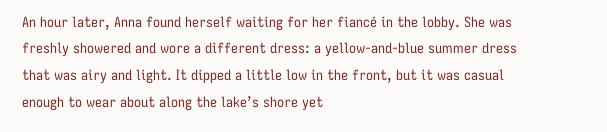An hour later, Anna found herself waiting for her fiancé in the lobby. She was freshly showered and wore a different dress: a yellow-and-blue summer dress that was airy and light. It dipped a little low in the front, but it was casual enough to wear about along the lake’s shore yet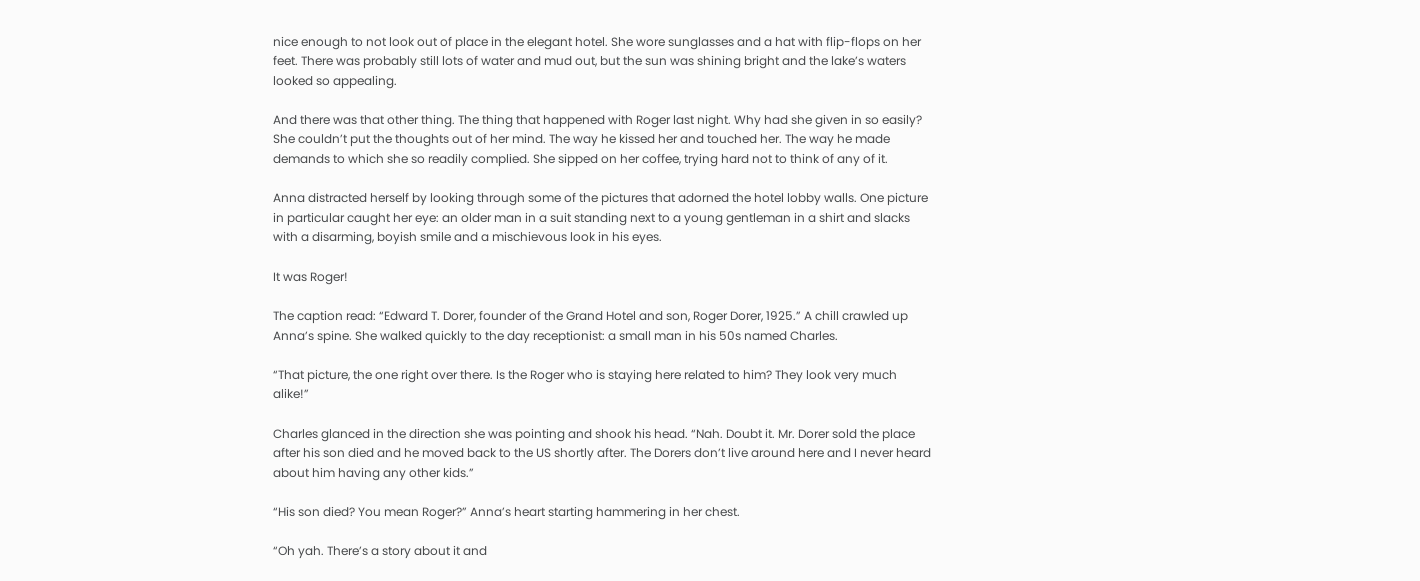nice enough to not look out of place in the elegant hotel. She wore sunglasses and a hat with flip-flops on her feet. There was probably still lots of water and mud out, but the sun was shining bright and the lake’s waters looked so appealing.

And there was that other thing. The thing that happened with Roger last night. Why had she given in so easily? She couldn’t put the thoughts out of her mind. The way he kissed her and touched her. The way he made demands to which she so readily complied. She sipped on her coffee, trying hard not to think of any of it.

Anna distracted herself by looking through some of the pictures that adorned the hotel lobby walls. One picture in particular caught her eye: an older man in a suit standing next to a young gentleman in a shirt and slacks with a disarming, boyish smile and a mischievous look in his eyes.

It was Roger!

The caption read: “Edward T. Dorer, founder of the Grand Hotel and son, Roger Dorer, 1925.” A chill crawled up Anna’s spine. She walked quickly to the day receptionist: a small man in his 50s named Charles.

“That picture, the one right over there. Is the Roger who is staying here related to him? They look very much alike!”

Charles glanced in the direction she was pointing and shook his head. “Nah. Doubt it. Mr. Dorer sold the place after his son died and he moved back to the US shortly after. The Dorers don’t live around here and I never heard about him having any other kids.”

“His son died? You mean Roger?” Anna’s heart starting hammering in her chest.

“Oh yah. There’s a story about it and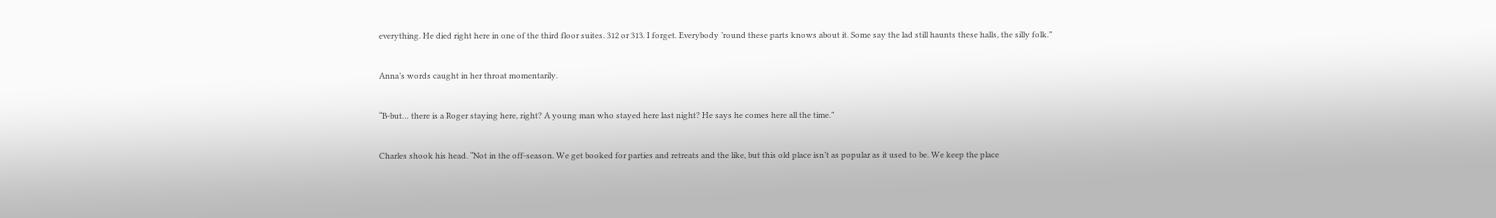everything. He died right here in one of the third floor suites. 312 or 313. I forget. Everybody ’round these parts knows about it. Some say the lad still haunts these halls, the silly folk.”

Anna’s words caught in her throat momentarily.

“B-but… there is a Roger staying here, right? A young man who stayed here last night? He says he comes here all the time.”

Charles shook his head. “Not in the off-season. We get booked for parties and retreats and the like, but this old place isn’t as popular as it used to be. We keep the place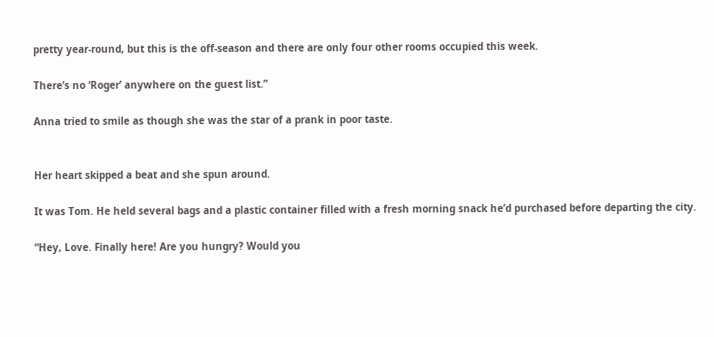pretty year-round, but this is the off-season and there are only four other rooms occupied this week.

There’s no ‘Roger’ anywhere on the guest list.”

Anna tried to smile as though she was the star of a prank in poor taste.


Her heart skipped a beat and she spun around.

It was Tom. He held several bags and a plastic container filled with a fresh morning snack he’d purchased before departing the city.

“Hey, Love. Finally here! Are you hungry? Would you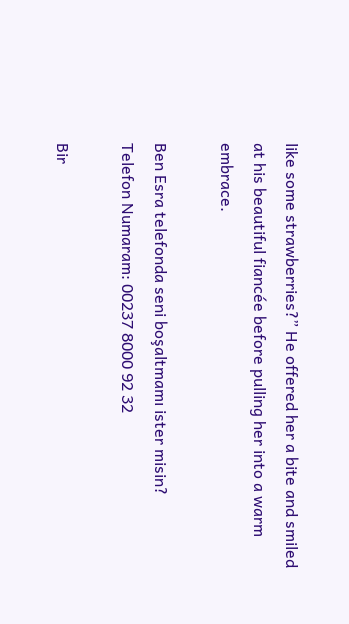like some strawberries?” He offered her a bite and smiled at his beautiful fiancée before pulling her into a warm embrace.

Ben Esra telefonda seni boşaltmamı ister misin?
Telefon Numaram: 00237 8000 92 32

Bir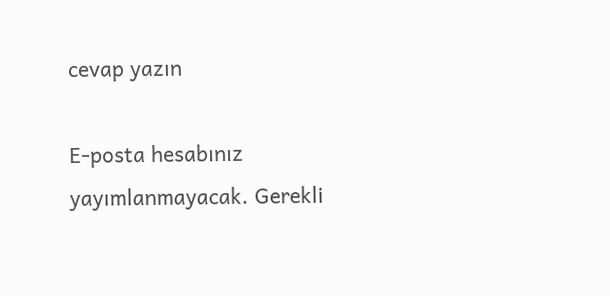cevap yazın

E-posta hesabınız yayımlanmayacak. Gerekli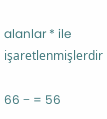alanlar * ile işaretlenmişlerdir

66 − = 56